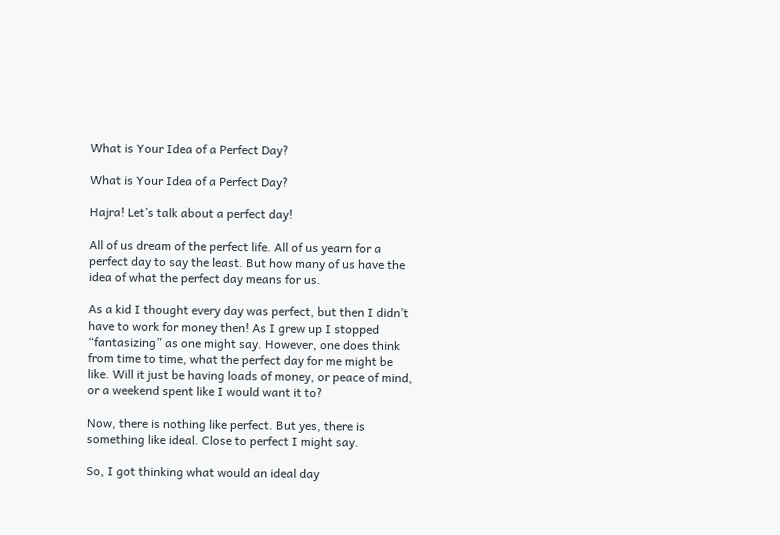What is Your Idea of a Perfect Day?

What is Your Idea of a Perfect Day?

Hajra! Let’s talk about a perfect day!

All of us dream of the perfect life. All of us yearn for a perfect day to say the least. But how many of us have the idea of what the perfect day means for us.

As a kid I thought every day was perfect, but then I didn’t have to work for money then! As I grew up I stopped “fantasizing” as one might say. However, one does think from time to time, what the perfect day for me might be like. Will it just be having loads of money, or peace of mind, or a weekend spent like I would want it to?

Now, there is nothing like perfect. But yes, there is something like ideal. Close to perfect I might say.

So, I got thinking what would an ideal day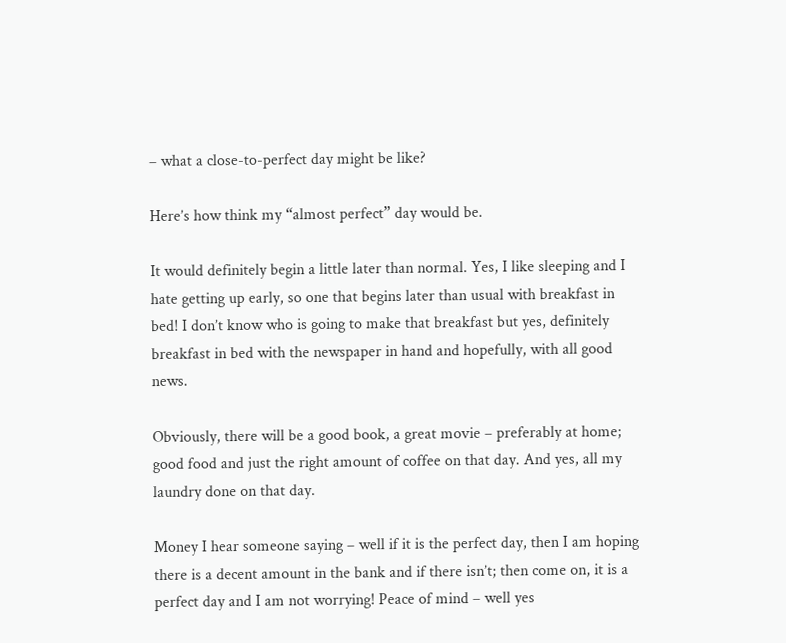– what a close-to-perfect day might be like?

Here’s how think my “almost perfect” day would be.

It would definitely begin a little later than normal. Yes, I like sleeping and I hate getting up early, so one that begins later than usual with breakfast in bed! I don’t know who is going to make that breakfast but yes, definitely breakfast in bed with the newspaper in hand and hopefully, with all good news.

Obviously, there will be a good book, a great movie – preferably at home; good food and just the right amount of coffee on that day. And yes, all my laundry done on that day.

Money I hear someone saying – well if it is the perfect day, then I am hoping there is a decent amount in the bank and if there isn’t; then come on, it is a perfect day and I am not worrying! Peace of mind – well yes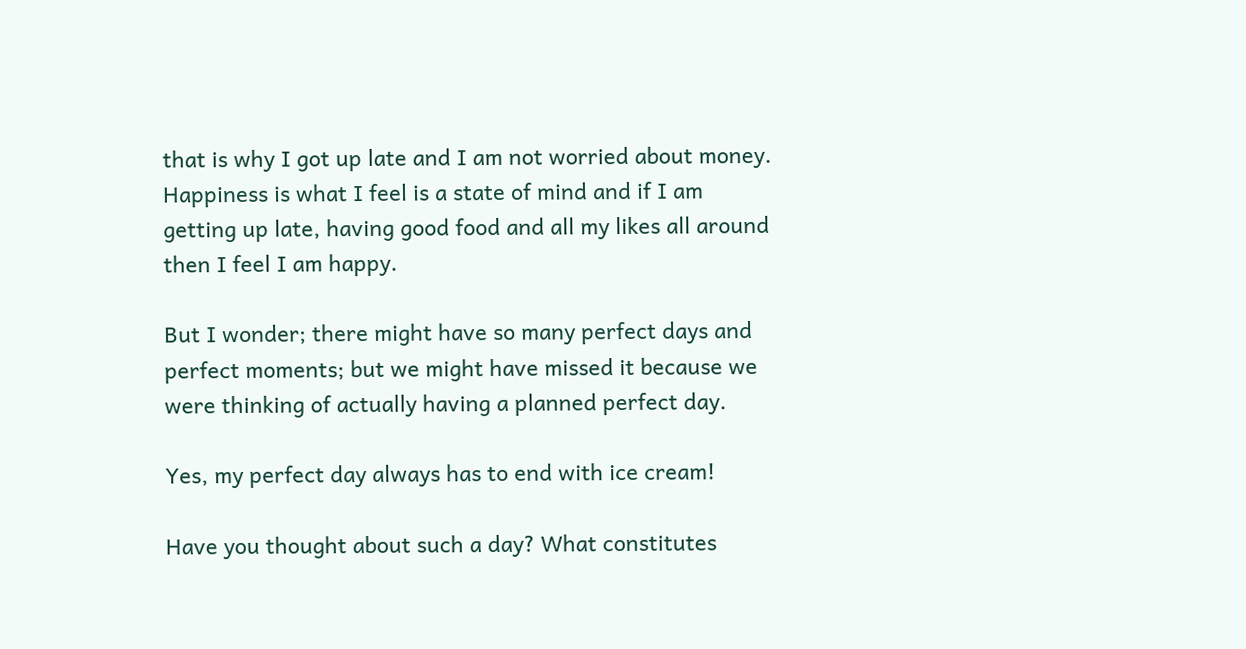that is why I got up late and I am not worried about money. Happiness is what I feel is a state of mind and if I am getting up late, having good food and all my likes all around then I feel I am happy.

But I wonder; there might have so many perfect days and perfect moments; but we might have missed it because we were thinking of actually having a planned perfect day.

Yes, my perfect day always has to end with ice cream!

Have you thought about such a day? What constitutes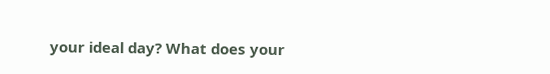your ideal day? What does your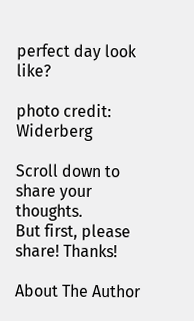perfect day look like?

photo credit: Widerberg

Scroll down to share your thoughts.
But first, please share! Thanks!

About The Author